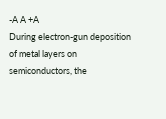-A A +A
During electron-gun deposition of metal layers on semiconductors, the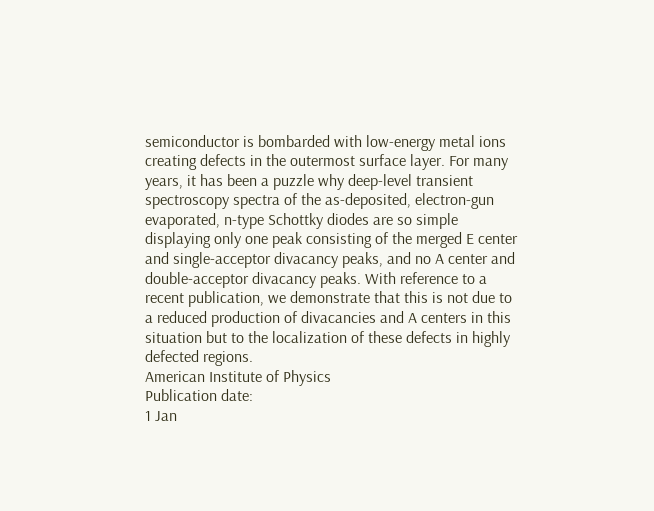semiconductor is bombarded with low-energy metal ions creating defects in the outermost surface layer. For many years, it has been a puzzle why deep-level transient spectroscopy spectra of the as-deposited, electron-gun evaporated, n-type Schottky diodes are so simple displaying only one peak consisting of the merged E center and single-acceptor divacancy peaks, and no A center and double-acceptor divacancy peaks. With reference to a recent publication, we demonstrate that this is not due to a reduced production of divacancies and A centers in this situation but to the localization of these defects in highly defected regions.
American Institute of Physics
Publication date:
1 Jan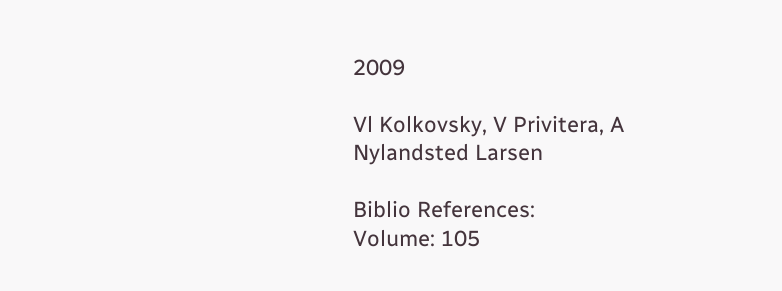2009

Vl Kolkovsky, V Privitera, A Nylandsted Larsen

Biblio References:
Volume: 105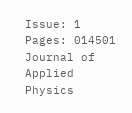Issue: 1 Pages: 014501
Journal of Applied Physics